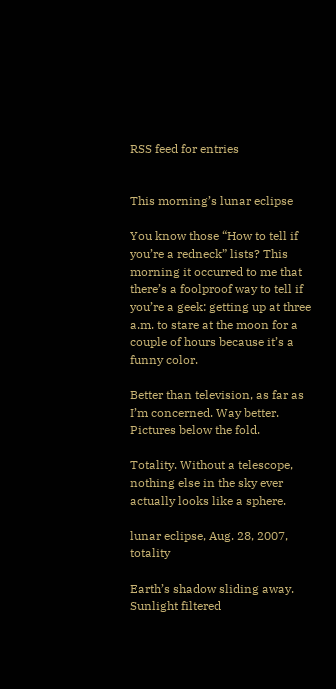RSS feed for entries


This morning’s lunar eclipse

You know those “How to tell if you’re a redneck” lists? This morning it occurred to me that there’s a foolproof way to tell if you’re a geek: getting up at three a.m. to stare at the moon for a couple of hours because it’s a funny color.

Better than television, as far as I’m concerned. Way better. Pictures below the fold.

Totality. Without a telescope, nothing else in the sky ever actually looks like a sphere.

lunar eclipse, Aug. 28, 2007, totality

Earth’s shadow sliding away. Sunlight filtered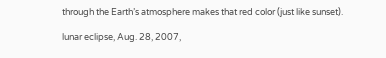through the Earth’s atmosphere makes that red color (just like sunset).

lunar eclipse, Aug. 28, 2007,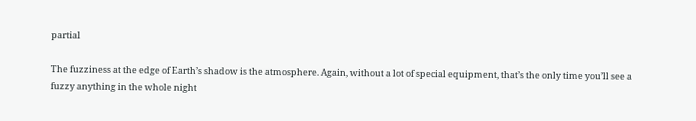partial

The fuzziness at the edge of Earth’s shadow is the atmosphere. Again, without a lot of special equipment, that’s the only time you’ll see a fuzzy anything in the whole night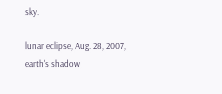sky.

lunar eclipse, Aug. 28, 2007, earth's shadow